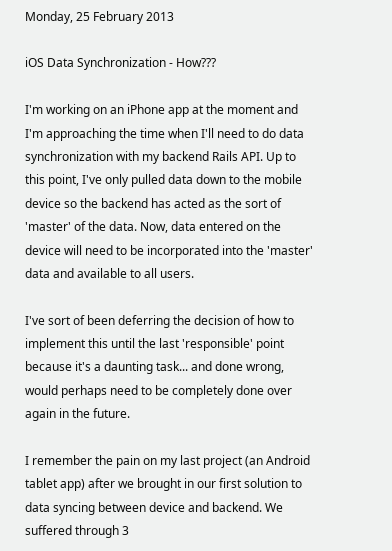Monday, 25 February 2013

iOS Data Synchronization - How???

I'm working on an iPhone app at the moment and I'm approaching the time when I'll need to do data synchronization with my backend Rails API. Up to this point, I've only pulled data down to the mobile device so the backend has acted as the sort of 'master' of the data. Now, data entered on the device will need to be incorporated into the 'master' data and available to all users.

I've sort of been deferring the decision of how to implement this until the last 'responsible' point because it's a daunting task... and done wrong, would perhaps need to be completely done over again in the future.

I remember the pain on my last project (an Android tablet app) after we brought in our first solution to data syncing between device and backend. We suffered through 3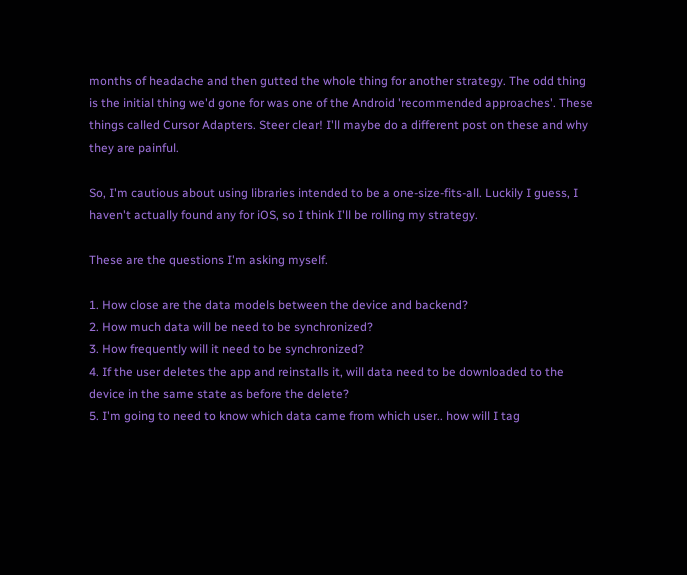months of headache and then gutted the whole thing for another strategy. The odd thing is the initial thing we'd gone for was one of the Android 'recommended approaches'. These things called Cursor Adapters. Steer clear! I'll maybe do a different post on these and why they are painful.

So, I'm cautious about using libraries intended to be a one-size-fits-all. Luckily I guess, I haven't actually found any for iOS, so I think I'll be rolling my strategy.

These are the questions I'm asking myself.

1. How close are the data models between the device and backend?
2. How much data will be need to be synchronized?
3. How frequently will it need to be synchronized?
4. If the user deletes the app and reinstalls it, will data need to be downloaded to the device in the same state as before the delete?
5. I'm going to need to know which data came from which user.. how will I tag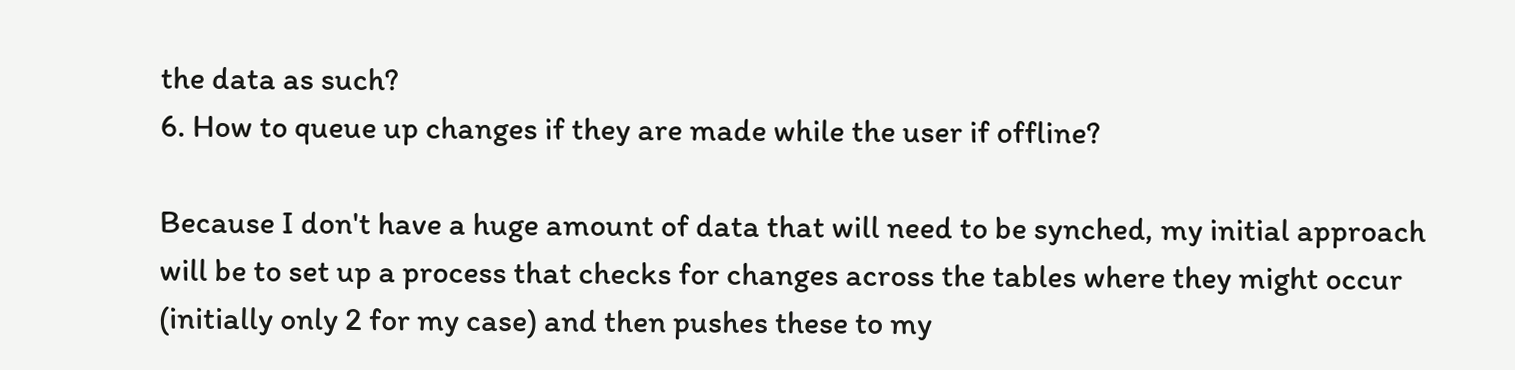the data as such?
6. How to queue up changes if they are made while the user if offline?

Because I don't have a huge amount of data that will need to be synched, my initial approach will be to set up a process that checks for changes across the tables where they might occur (initially only 2 for my case) and then pushes these to my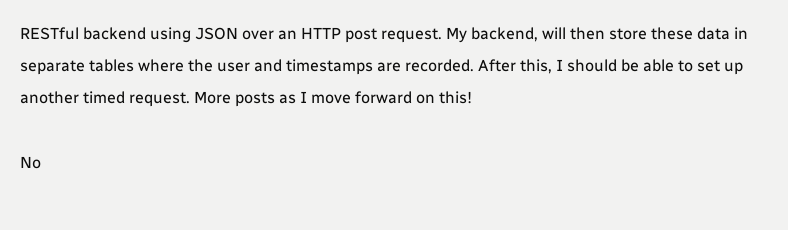RESTful backend using JSON over an HTTP post request. My backend, will then store these data in separate tables where the user and timestamps are recorded. After this, I should be able to set up another timed request. More posts as I move forward on this!

No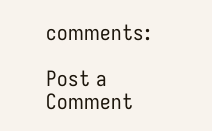comments:

Post a Comment